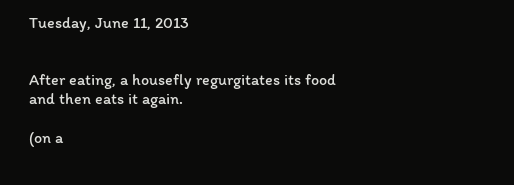Tuesday, June 11, 2013


After eating, a housefly regurgitates its food and then eats it again.

(on a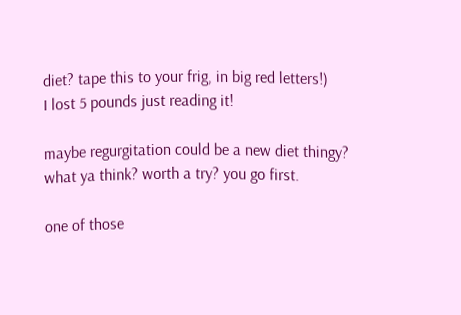diet? tape this to your frig, in big red letters!)
I lost 5 pounds just reading it!

maybe regurgitation could be a new diet thingy?
what ya think? worth a try? you go first.

one of those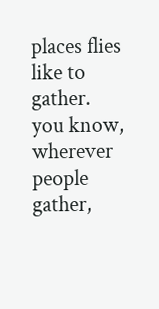places flies like to gather.
you know, wherever people gather,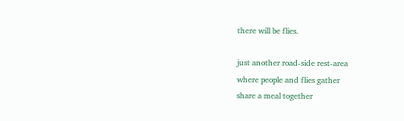there will be flies.

just another road-side rest-area
where people and flies gather
share a meal together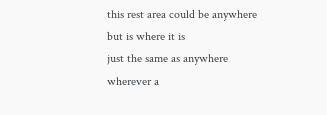this rest area could be anywhere
but is where it is
just the same as anywhere
wherever a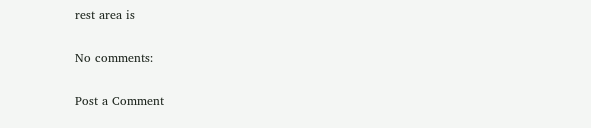rest area is

No comments:

Post a Comment